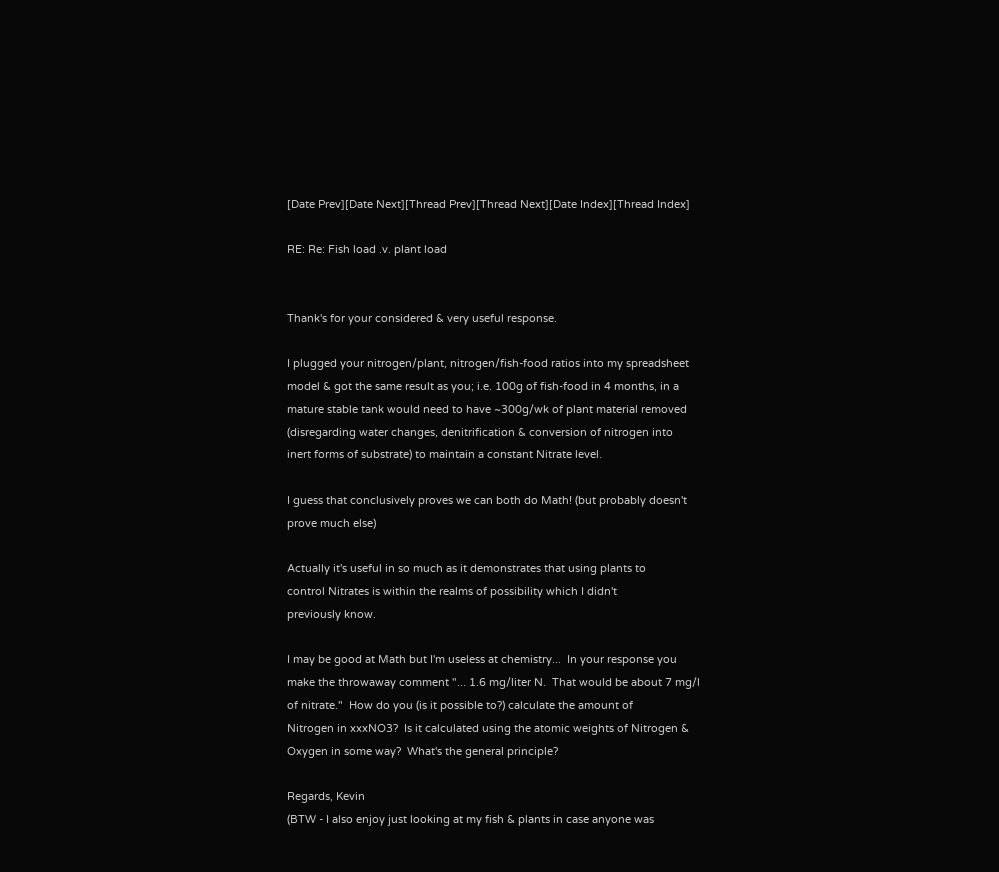[Date Prev][Date Next][Thread Prev][Thread Next][Date Index][Thread Index]

RE: Re: Fish load .v. plant load


Thank's for your considered & very useful response.

I plugged your nitrogen/plant, nitrogen/fish-food ratios into my spreadsheet
model & got the same result as you; i.e. 100g of fish-food in 4 months, in a
mature stable tank would need to have ~300g/wk of plant material removed
(disregarding water changes, denitrification & conversion of nitrogen into
inert forms of substrate) to maintain a constant Nitrate level.

I guess that conclusively proves we can both do Math! (but probably doesn't
prove much else)

Actually it's useful in so much as it demonstrates that using plants to
control Nitrates is within the realms of possibility which I didn't
previously know.

I may be good at Math but I'm useless at chemistry...  In your response you
make the throwaway comment "... 1.6 mg/liter N.  That would be about 7 mg/l
of nitrate."  How do you (is it possible to?) calculate the amount of
Nitrogen in xxxNO3?  Is it calculated using the atomic weights of Nitrogen &
Oxygen in some way?  What's the general principle?

Regards, Kevin
(BTW - I also enjoy just looking at my fish & plants in case anyone was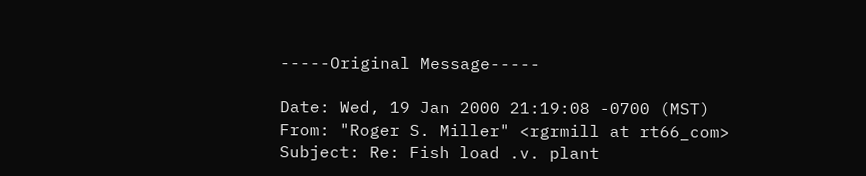-----Original Message-----

Date: Wed, 19 Jan 2000 21:19:08 -0700 (MST)
From: "Roger S. Miller" <rgrmill at rt66_com>
Subject: Re: Fish load .v. plant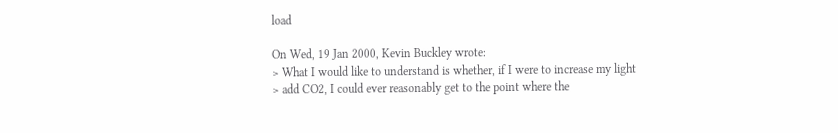load

On Wed, 19 Jan 2000, Kevin Buckley wrote:
> What I would like to understand is whether, if I were to increase my light
> add CO2, I could ever reasonably get to the point where the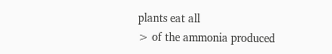plants eat all
> of the ammonia produced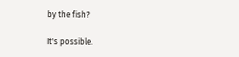by the fish?

It's possible.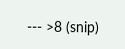--- >8 (snip)